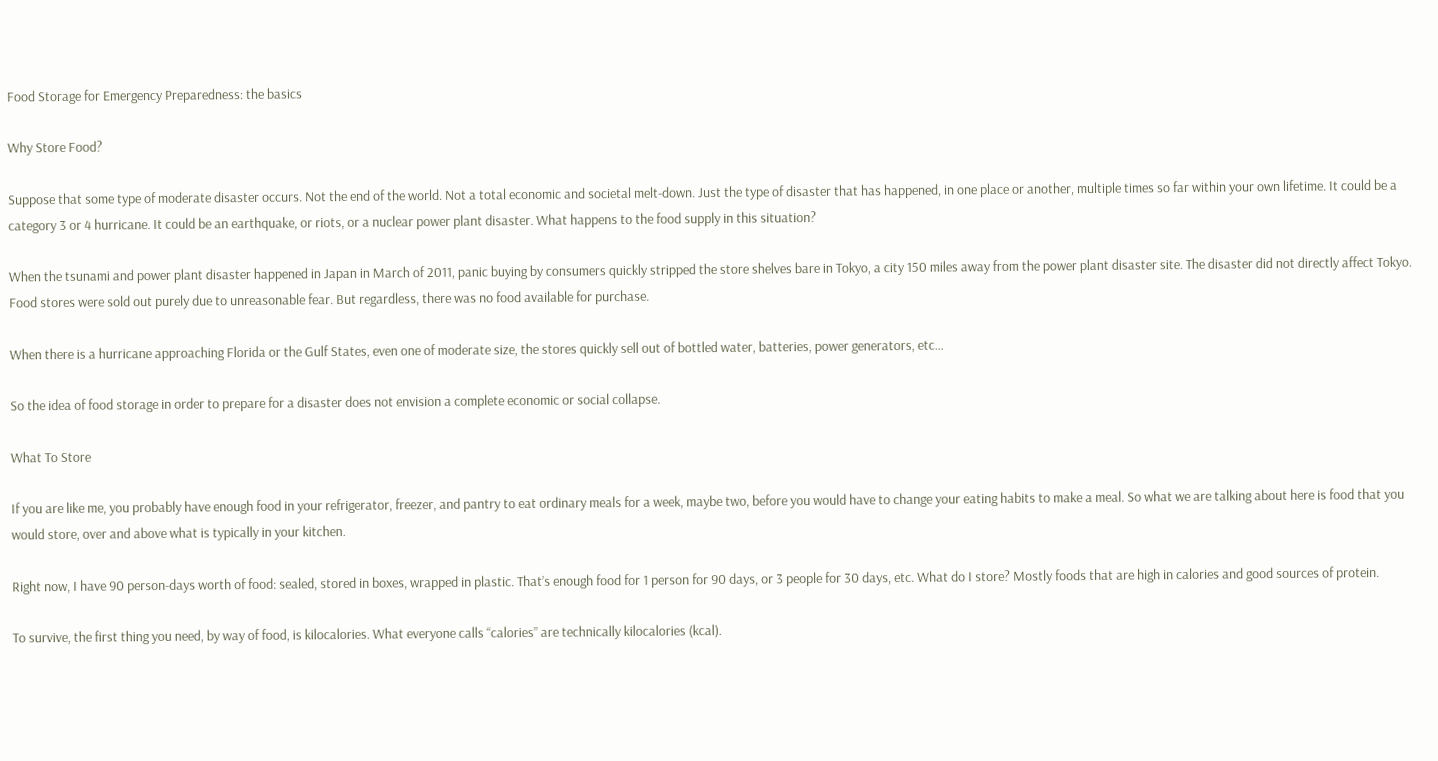Food Storage for Emergency Preparedness: the basics

Why Store Food?

Suppose that some type of moderate disaster occurs. Not the end of the world. Not a total economic and societal melt-down. Just the type of disaster that has happened, in one place or another, multiple times so far within your own lifetime. It could be a category 3 or 4 hurricane. It could be an earthquake, or riots, or a nuclear power plant disaster. What happens to the food supply in this situation?

When the tsunami and power plant disaster happened in Japan in March of 2011, panic buying by consumers quickly stripped the store shelves bare in Tokyo, a city 150 miles away from the power plant disaster site. The disaster did not directly affect Tokyo. Food stores were sold out purely due to unreasonable fear. But regardless, there was no food available for purchase.

When there is a hurricane approaching Florida or the Gulf States, even one of moderate size, the stores quickly sell out of bottled water, batteries, power generators, etc…

So the idea of food storage in order to prepare for a disaster does not envision a complete economic or social collapse.

What To Store

If you are like me, you probably have enough food in your refrigerator, freezer, and pantry to eat ordinary meals for a week, maybe two, before you would have to change your eating habits to make a meal. So what we are talking about here is food that you would store, over and above what is typically in your kitchen.

Right now, I have 90 person-days worth of food: sealed, stored in boxes, wrapped in plastic. That’s enough food for 1 person for 90 days, or 3 people for 30 days, etc. What do I store? Mostly foods that are high in calories and good sources of protein.

To survive, the first thing you need, by way of food, is kilocalories. What everyone calls “calories” are technically kilocalories (kcal).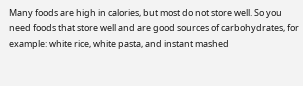Many foods are high in calories, but most do not store well. So you need foods that store well and are good sources of carbohydrates, for example: white rice, white pasta, and instant mashed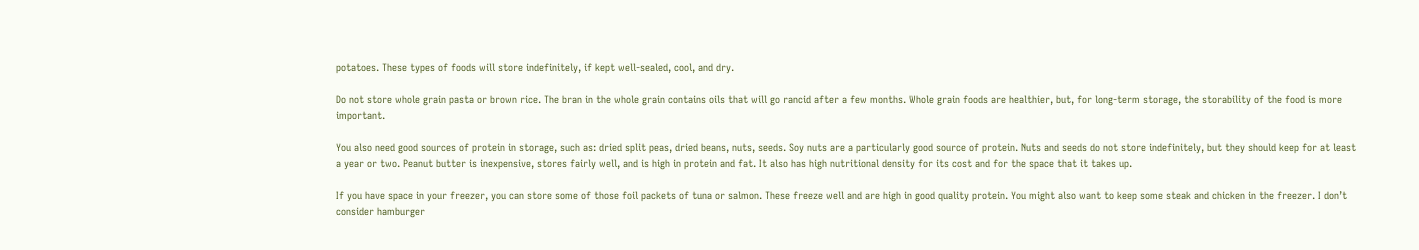potatoes. These types of foods will store indefinitely, if kept well-sealed, cool, and dry.

Do not store whole grain pasta or brown rice. The bran in the whole grain contains oils that will go rancid after a few months. Whole grain foods are healthier, but, for long-term storage, the storability of the food is more important.

You also need good sources of protein in storage, such as: dried split peas, dried beans, nuts, seeds. Soy nuts are a particularly good source of protein. Nuts and seeds do not store indefinitely, but they should keep for at least a year or two. Peanut butter is inexpensive, stores fairly well, and is high in protein and fat. It also has high nutritional density for its cost and for the space that it takes up.

If you have space in your freezer, you can store some of those foil packets of tuna or salmon. These freeze well and are high in good quality protein. You might also want to keep some steak and chicken in the freezer. I don’t consider hamburger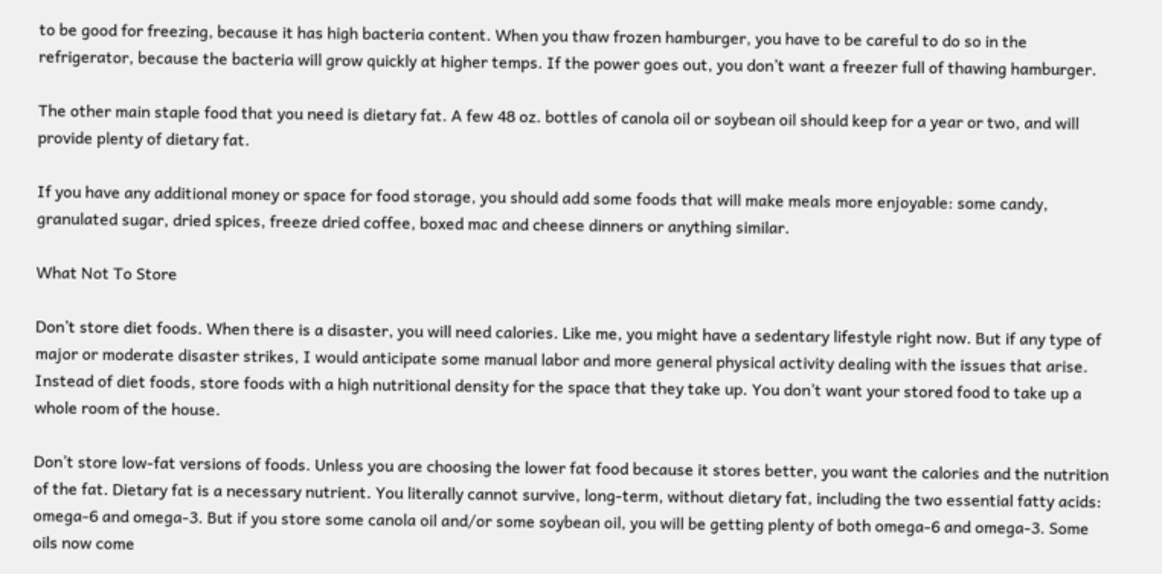to be good for freezing, because it has high bacteria content. When you thaw frozen hamburger, you have to be careful to do so in the refrigerator, because the bacteria will grow quickly at higher temps. If the power goes out, you don’t want a freezer full of thawing hamburger.

The other main staple food that you need is dietary fat. A few 48 oz. bottles of canola oil or soybean oil should keep for a year or two, and will provide plenty of dietary fat.

If you have any additional money or space for food storage, you should add some foods that will make meals more enjoyable: some candy, granulated sugar, dried spices, freeze dried coffee, boxed mac and cheese dinners or anything similar.

What Not To Store

Don’t store diet foods. When there is a disaster, you will need calories. Like me, you might have a sedentary lifestyle right now. But if any type of major or moderate disaster strikes, I would anticipate some manual labor and more general physical activity dealing with the issues that arise. Instead of diet foods, store foods with a high nutritional density for the space that they take up. You don’t want your stored food to take up a whole room of the house.

Don’t store low-fat versions of foods. Unless you are choosing the lower fat food because it stores better, you want the calories and the nutrition of the fat. Dietary fat is a necessary nutrient. You literally cannot survive, long-term, without dietary fat, including the two essential fatty acids: omega-6 and omega-3. But if you store some canola oil and/or some soybean oil, you will be getting plenty of both omega-6 and omega-3. Some oils now come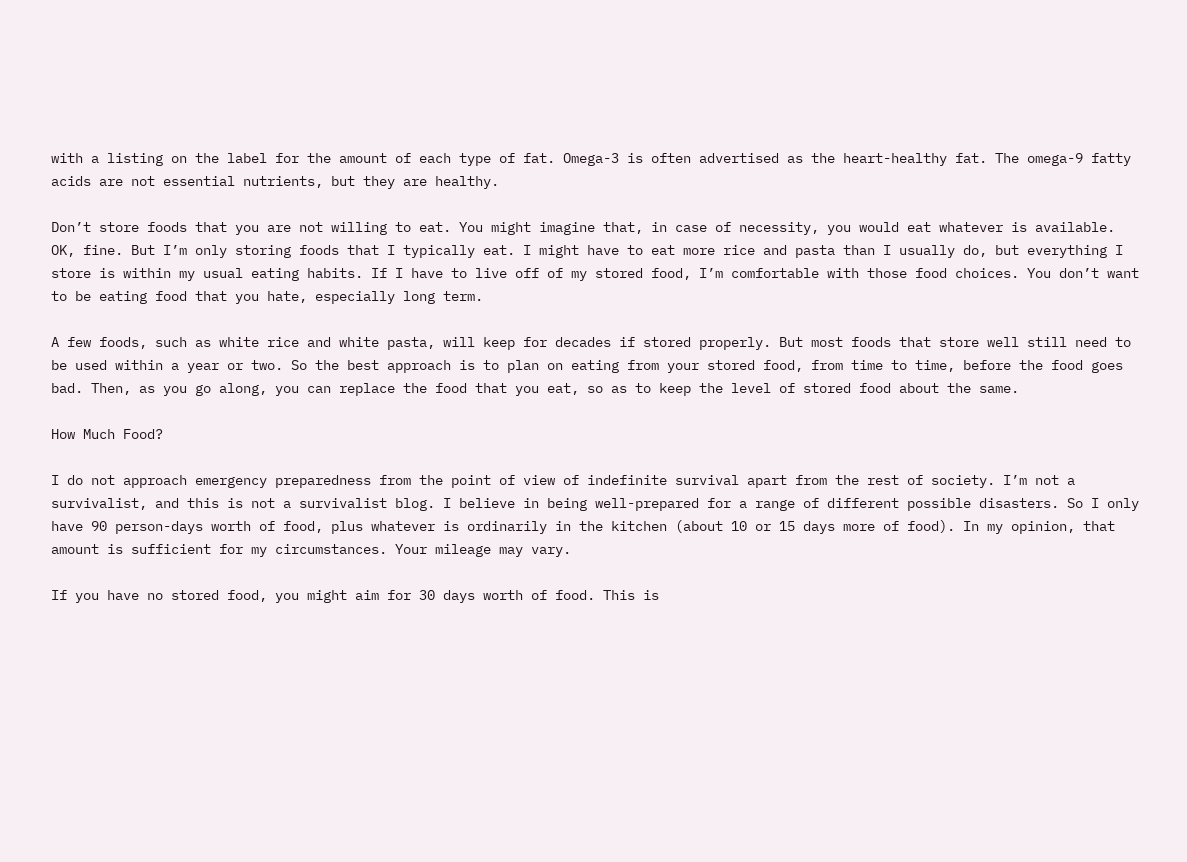with a listing on the label for the amount of each type of fat. Omega-3 is often advertised as the heart-healthy fat. The omega-9 fatty acids are not essential nutrients, but they are healthy.

Don’t store foods that you are not willing to eat. You might imagine that, in case of necessity, you would eat whatever is available. OK, fine. But I’m only storing foods that I typically eat. I might have to eat more rice and pasta than I usually do, but everything I store is within my usual eating habits. If I have to live off of my stored food, I’m comfortable with those food choices. You don’t want to be eating food that you hate, especially long term.

A few foods, such as white rice and white pasta, will keep for decades if stored properly. But most foods that store well still need to be used within a year or two. So the best approach is to plan on eating from your stored food, from time to time, before the food goes bad. Then, as you go along, you can replace the food that you eat, so as to keep the level of stored food about the same.

How Much Food?

I do not approach emergency preparedness from the point of view of indefinite survival apart from the rest of society. I’m not a survivalist, and this is not a survivalist blog. I believe in being well-prepared for a range of different possible disasters. So I only have 90 person-days worth of food, plus whatever is ordinarily in the kitchen (about 10 or 15 days more of food). In my opinion, that amount is sufficient for my circumstances. Your mileage may vary.

If you have no stored food, you might aim for 30 days worth of food. This is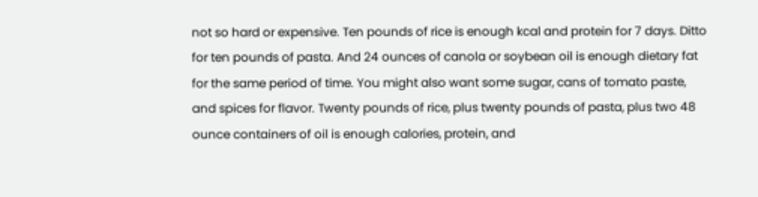not so hard or expensive. Ten pounds of rice is enough kcal and protein for 7 days. Ditto for ten pounds of pasta. And 24 ounces of canola or soybean oil is enough dietary fat for the same period of time. You might also want some sugar, cans of tomato paste, and spices for flavor. Twenty pounds of rice, plus twenty pounds of pasta, plus two 48 ounce containers of oil is enough calories, protein, and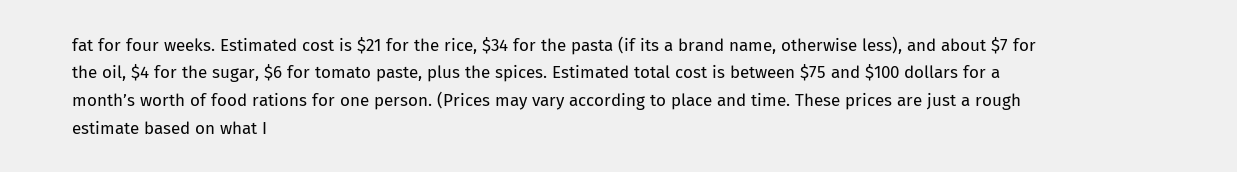fat for four weeks. Estimated cost is $21 for the rice, $34 for the pasta (if its a brand name, otherwise less), and about $7 for the oil, $4 for the sugar, $6 for tomato paste, plus the spices. Estimated total cost is between $75 and $100 dollars for a month’s worth of food rations for one person. (Prices may vary according to place and time. These prices are just a rough estimate based on what I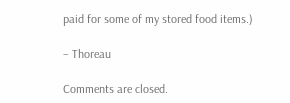paid for some of my stored food items.)

– Thoreau

Comments are closed.